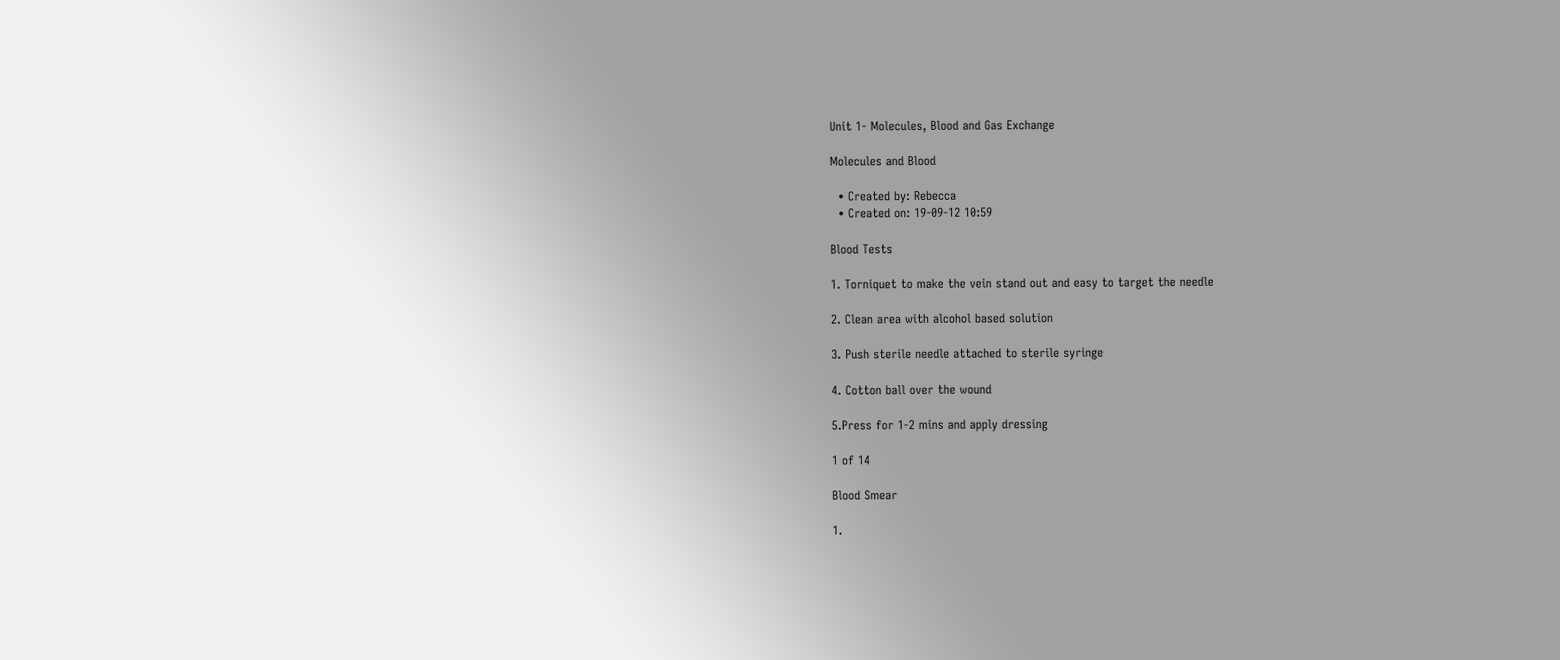Unit 1- Molecules, Blood and Gas Exchange

Molecules and Blood

  • Created by: Rebecca
  • Created on: 19-09-12 10:59

Blood Tests

1. Torniquet to make the vein stand out and easy to target the needle

2. Clean area with alcohol based solution

3. Push sterile needle attached to sterile syringe

4. Cotton ball over the wound

5.Press for 1-2 mins and apply dressing

1 of 14

Blood Smear

1.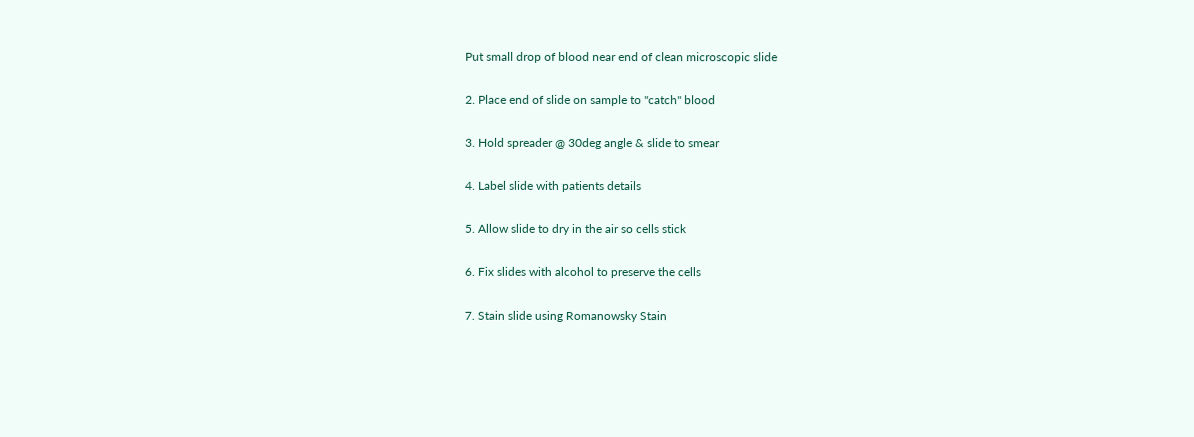Put small drop of blood near end of clean microscopic slide

2. Place end of slide on sample to "catch" blood

3. Hold spreader @ 30deg angle & slide to smear

4. Label slide with patients details

5. Allow slide to dry in the air so cells stick

6. Fix slides with alcohol to preserve the cells

7. Stain slide using Romanowsky Stain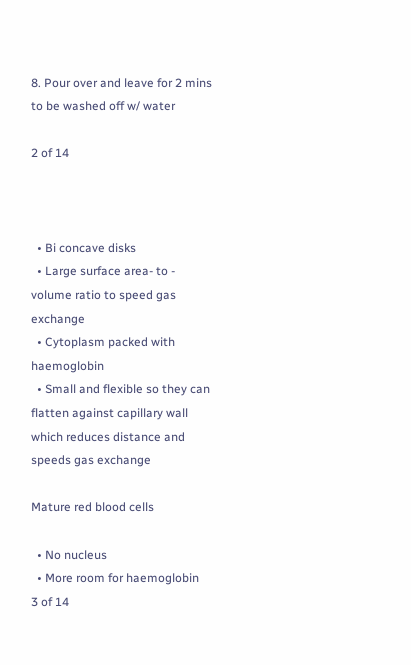8. Pour over and leave for 2 mins to be washed off w/ water

2 of 14



  • Bi concave disks
  • Large surface area- to - volume ratio to speed gas exchange
  • Cytoplasm packed with haemoglobin
  • Small and flexible so they can flatten against capillary wall which reduces distance and speeds gas exchange

Mature red blood cells

  • No nucleus
  • More room for haemoglobin
3 of 14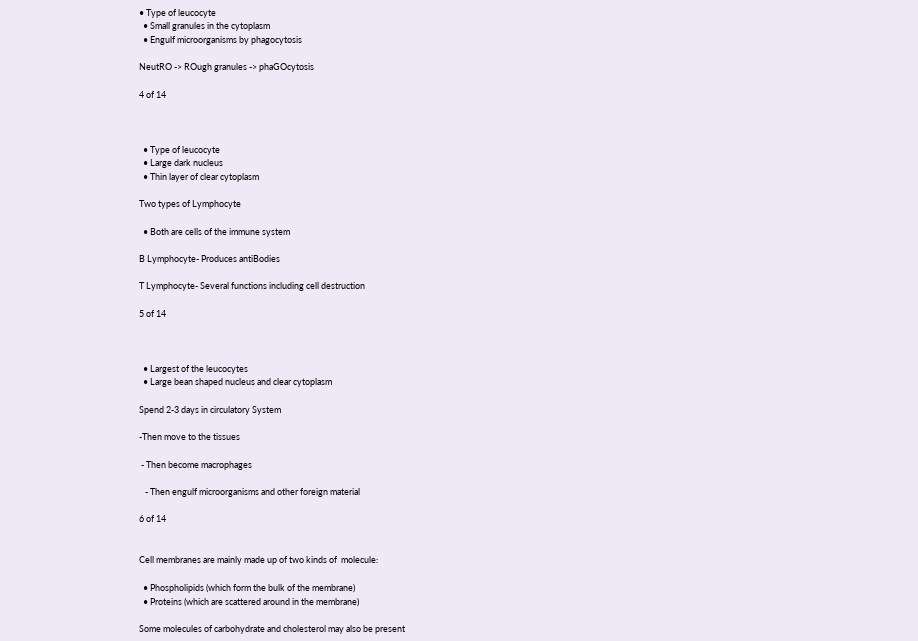• Type of leucocyte
  • Small granules in the cytoplasm
  • Engulf microorganisms by phagocytosis

NeutRO -> ROugh granules -> phaGOcytosis

4 of 14



  • Type of leucocyte
  • Large dark nucleus
  • Thin layer of clear cytoplasm

Two types of Lymphocyte

  • Both are cells of the immune system

B Lymphocyte- Produces antiBodies

T Lymphocyte- Several functions including cell destruction

5 of 14



  • Largest of the leucocytes
  • Large bean shaped nucleus and clear cytoplasm

Spend 2-3 days in circulatory System

-Then move to the tissues

 - Then become macrophages

   - Then engulf microorganisms and other foreign material

6 of 14


Cell membranes are mainly made up of two kinds of  molecule:

  • Phospholipids (which form the bulk of the membrane)
  • Proteins (which are scattered around in the membrane)

Some molecules of carbohydrate and cholesterol may also be present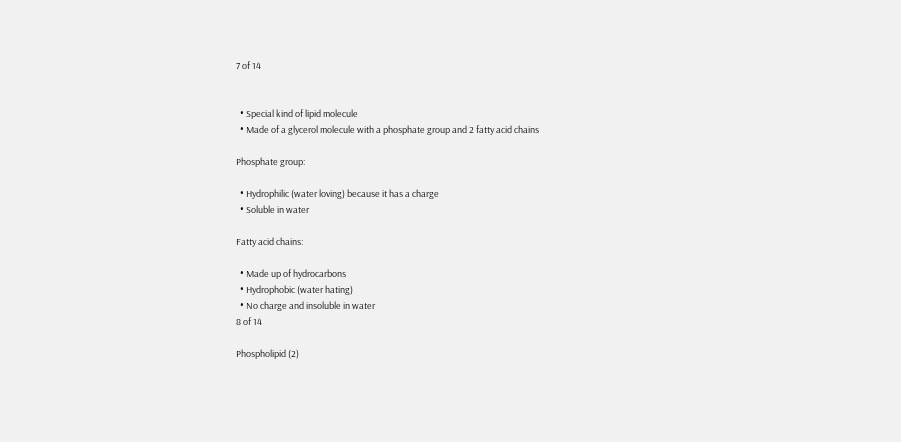7 of 14


  • Special kind of lipid molecule
  • Made of a glycerol molecule with a phosphate group and 2 fatty acid chains

Phosphate group:

  • Hydrophilic (water loving) because it has a charge
  • Soluble in water

Fatty acid chains:

  • Made up of hydrocarbons
  • Hydrophobic (water hating)
  • No charge and insoluble in water
8 of 14

Phospholipid (2)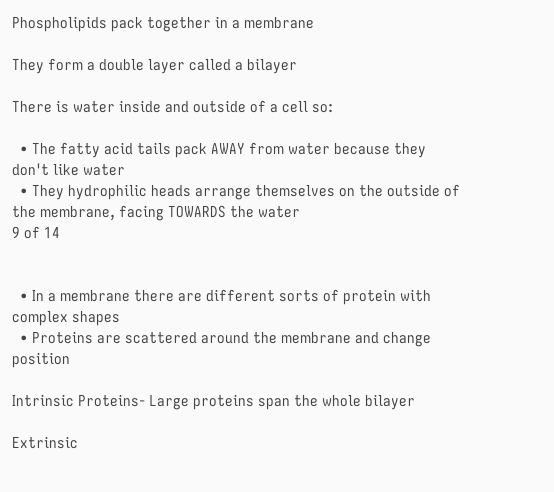Phospholipids pack together in a membrane

They form a double layer called a bilayer

There is water inside and outside of a cell so:

  • The fatty acid tails pack AWAY from water because they don't like water
  • They hydrophilic heads arrange themselves on the outside of the membrane, facing TOWARDS the water
9 of 14


  • In a membrane there are different sorts of protein with complex shapes
  • Proteins are scattered around the membrane and change position

Intrinsic Proteins- Large proteins span the whole bilayer

Extrinsic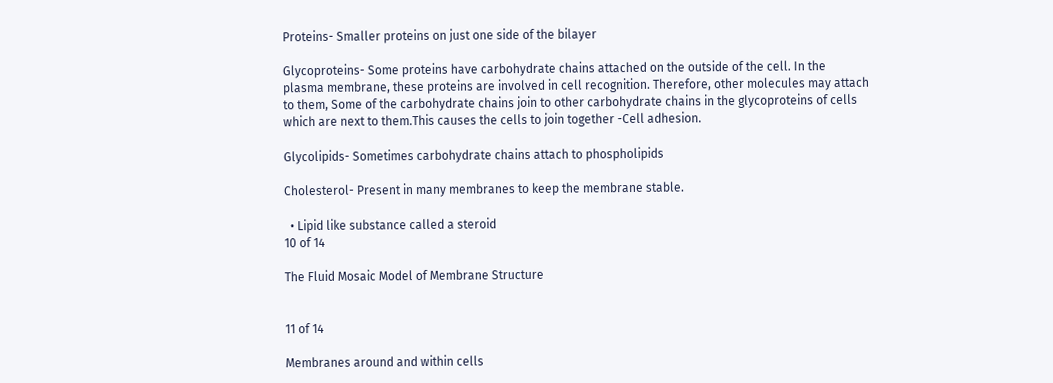Proteins- Smaller proteins on just one side of the bilayer

Glycoproteins- Some proteins have carbohydrate chains attached on the outside of the cell. In the plasma membrane, these proteins are involved in cell recognition. Therefore, other molecules may attach to them, Some of the carbohydrate chains join to other carbohydrate chains in the glycoproteins of cells which are next to them.This causes the cells to join together -Cell adhesion.

Glycolipids- Sometimes carbohydrate chains attach to phospholipids

Cholesterol- Present in many membranes to keep the membrane stable.

  • Lipid like substance called a steroid
10 of 14

The Fluid Mosaic Model of Membrane Structure


11 of 14

Membranes around and within cells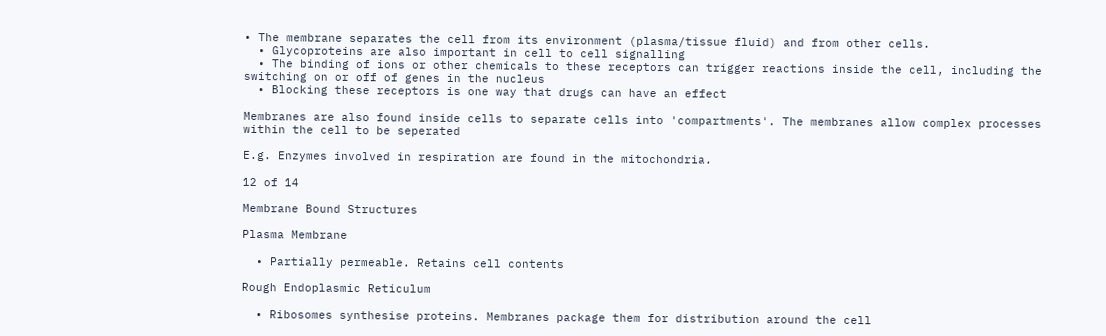• The membrane separates the cell from its environment (plasma/tissue fluid) and from other cells.
  • Glycoproteins are also important in cell to cell signalling
  • The binding of ions or other chemicals to these receptors can trigger reactions inside the cell, including the switching on or off of genes in the nucleus
  • Blocking these receptors is one way that drugs can have an effect

Membranes are also found inside cells to separate cells into 'compartments'. The membranes allow complex processes within the cell to be seperated

E.g. Enzymes involved in respiration are found in the mitochondria.

12 of 14

Membrane Bound Structures

Plasma Membrane

  • Partially permeable. Retains cell contents

Rough Endoplasmic Reticulum

  • Ribosomes synthesise proteins. Membranes package them for distribution around the cell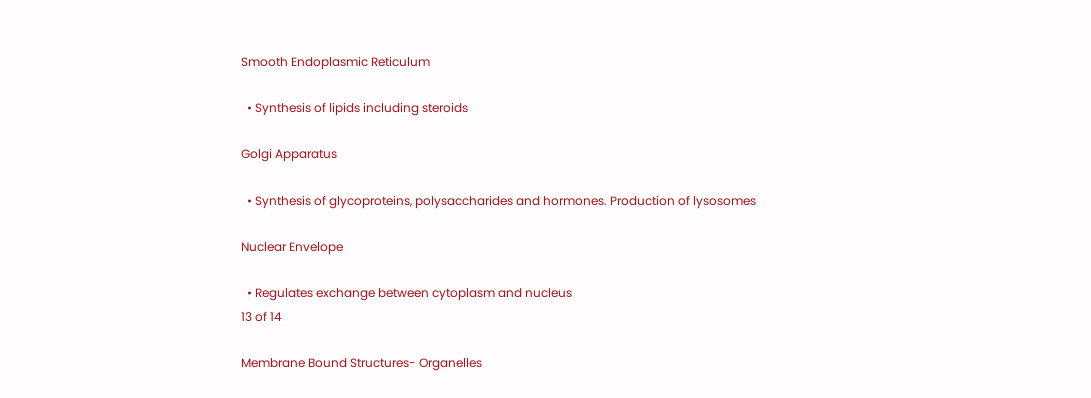Smooth Endoplasmic Reticulum

  • Synthesis of lipids including steroids

Golgi Apparatus

  • Synthesis of glycoproteins, polysaccharides and hormones. Production of lysosomes

Nuclear Envelope

  • Regulates exchange between cytoplasm and nucleus
13 of 14

Membrane Bound Structures- Organelles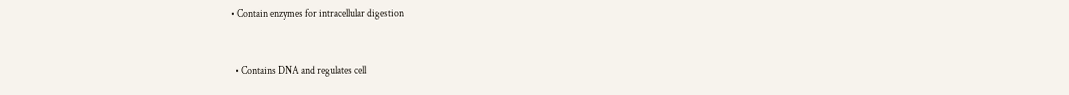• Contain enzymes for intracellular digestion


  • Contains DNA and regulates cell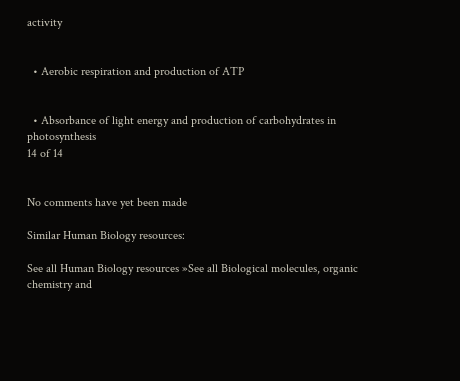activity


  • Aerobic respiration and production of ATP


  • Absorbance of light energy and production of carbohydrates in photosynthesis
14 of 14


No comments have yet been made

Similar Human Biology resources:

See all Human Biology resources »See all Biological molecules, organic chemistry and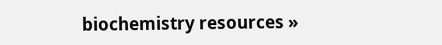biochemistry resources »